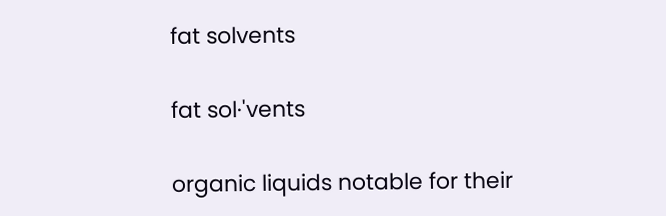fat solvents

fat sol·'vents

organic liquids notable for their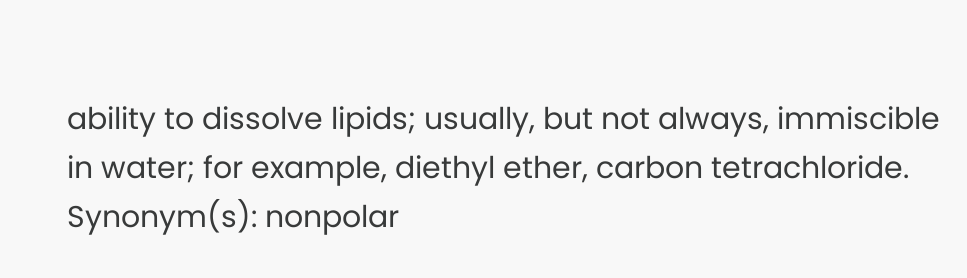ability to dissolve lipids; usually, but not always, immiscible in water; for example, diethyl ether, carbon tetrachloride.
Synonym(s): nonpolar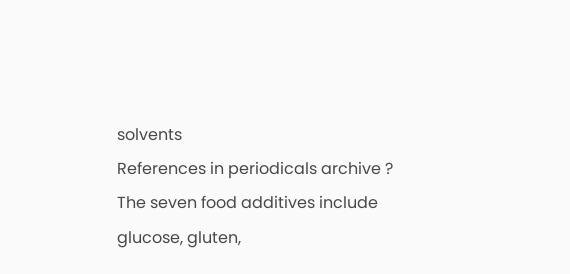solvents
References in periodicals archive ?
The seven food additives include glucose, gluten,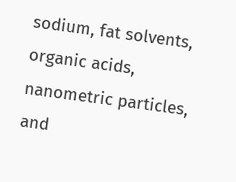sodium, fat solvents, organic acids, nanometric particles, and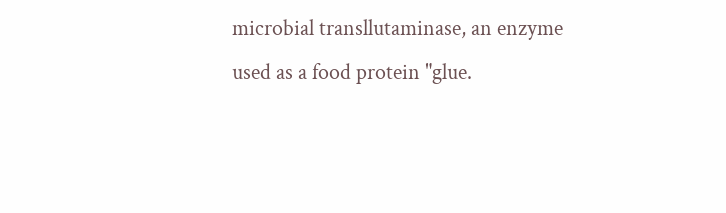microbial transllutaminase, an enzyme used as a food protein "glue.